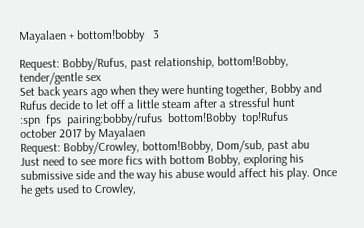Mayalaen + bottom!bobby   3

Request: Bobby/Rufus, past relationship, bottom!Bobby, tender/gentle sex
Set back years ago when they were hunting together, Bobby and Rufus decide to let off a little steam after a stressful hunt
:spn  fps  pairing:bobby/rufus  bottom!Bobby  top!Rufus
october 2017 by Mayalaen
Request: Bobby/Crowley, bottom!Bobby, Dom/sub, past abu
Just need to see more fics with bottom Bobby, exploring his submissive side and the way his abuse would affect his play. Once he gets used to Crowley,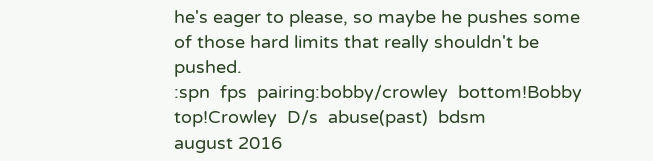he's eager to please, so maybe he pushes some of those hard limits that really shouldn't be pushed.
:spn  fps  pairing:bobby/crowley  bottom!Bobby  top!Crowley  D/s  abuse(past)  bdsm
august 2016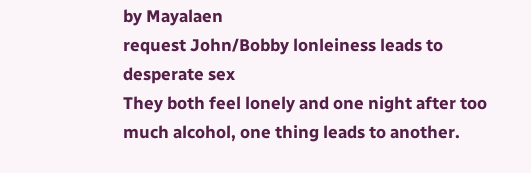by Mayalaen
request John/Bobby lonleiness leads to desperate sex
They both feel lonely and one night after too much alcohol, one thing leads to another.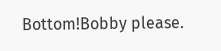Bottom!Bobby please.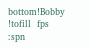bottom!Bobby  !tofill  fps  :spn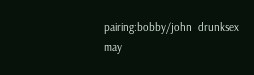pairing:bobby/john  drunksex
may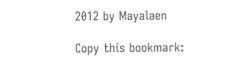2012 by Mayalaen

Copy this bookmark: